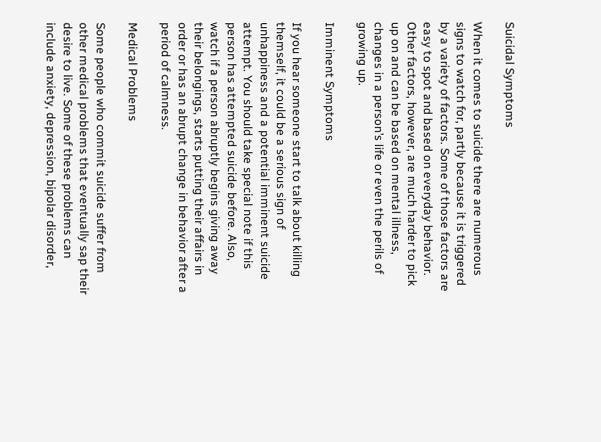Suicidal Symptoms

When it comes to suicide there are numerous signs to watch for, partly because it is triggered by a variety of factors. Some of those factors are easy to spot and based on everyday behavior. Other factors, however, are much harder to pick up on and can be based on mental illness, changes in a person’s life or even the perils of growing up.

Imminent Symptoms

If you hear someone start to talk about killing themself, it could be a serious sign of unhappiness and a potential imminent suicide attempt. You should take special note if this person has attempted suicide before. Also, watch if a person abruptly begins giving away their belongings, starts putting their affairs in order or has an abrupt change in behavior after a period of calmness.

Medical Problems

Some people who commit suicide suffer from other medical problems that eventually sap their desire to live. Some of these problems can include anxiety, depression, bipolar disorder,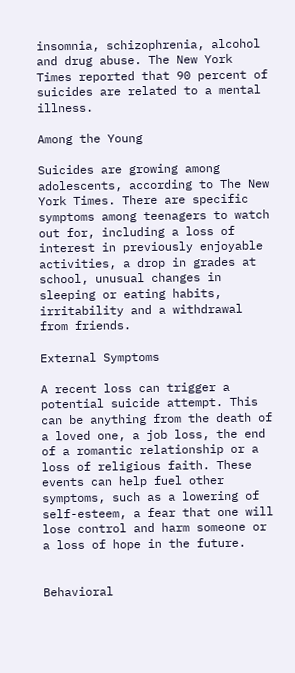insomnia, schizophrenia, alcohol and drug abuse. The New York Times reported that 90 percent of suicides are related to a mental illness.

Among the Young

Suicides are growing among adolescents, according to The New York Times. There are specific symptoms among teenagers to watch out for, including a loss of interest in previously enjoyable activities, a drop in grades at school, unusual changes in sleeping or eating habits, irritability and a withdrawal from friends.

External Symptoms

A recent loss can trigger a potential suicide attempt. This can be anything from the death of a loved one, a job loss, the end of a romantic relationship or a loss of religious faith. These events can help fuel other symptoms, such as a lowering of self-esteem, a fear that one will lose control and harm someone or a loss of hope in the future.


Behavioral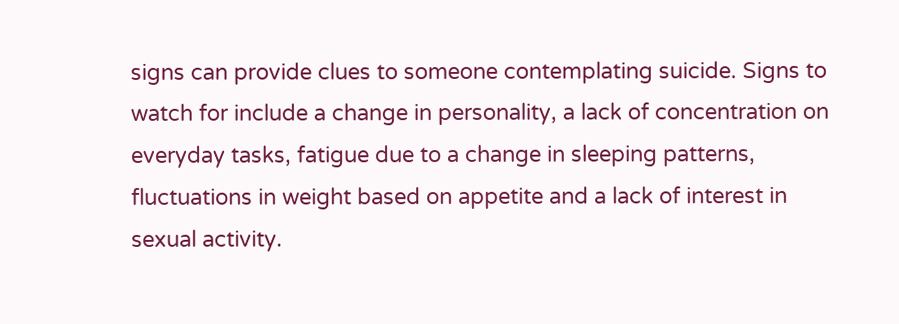signs can provide clues to someone contemplating suicide. Signs to watch for include a change in personality, a lack of concentration on everyday tasks, fatigue due to a change in sleeping patterns, fluctuations in weight based on appetite and a lack of interest in sexual activity.